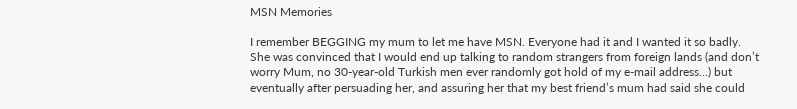MSN Memories

I remember BEGGING my mum to let me have MSN. Everyone had it and I wanted it so badly. She was convinced that I would end up talking to random strangers from foreign lands (and don’t worry Mum, no 30-year-old Turkish men ever randomly got hold of my e-mail address…) but eventually after persuading her, and assuring her that my best friend’s mum had said she could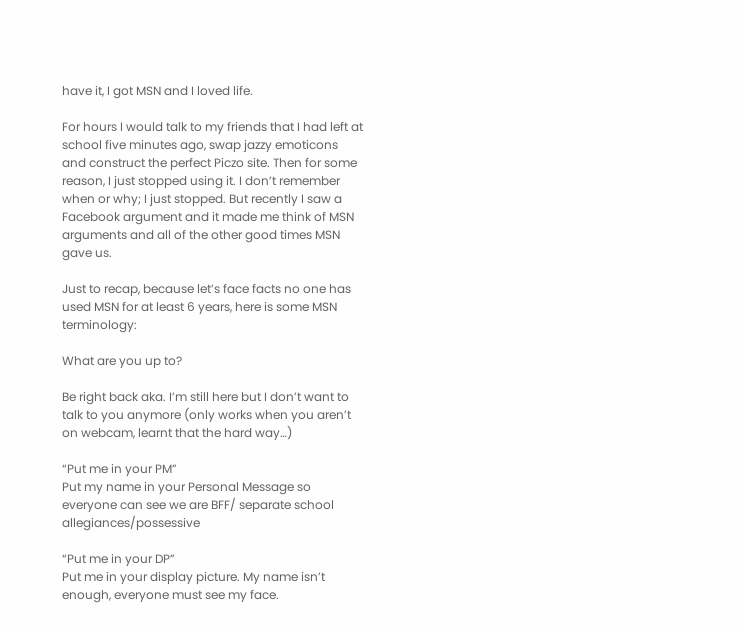have it, I got MSN and I loved life.

For hours I would talk to my friends that I had left at school five minutes ago, swap jazzy emoticons and construct the perfect Piczo site. Then for some reason, I just stopped using it. I don’t remember when or why; I just stopped. But recently I saw a Facebook argument and it made me think of MSN arguments and all of the other good times MSN gave us.

Just to recap, because let’s face facts no one has used MSN for at least 6 years, here is some MSN terminology:

What are you up to?

Be right back aka. I’m still here but I don’t want to talk to you anymore (only works when you aren’t on webcam, learnt that the hard way…)

“Put me in your PM”
Put my name in your Personal Message so everyone can see we are BFF/ separate school allegiances/possessive

“Put me in your DP”
Put me in your display picture. My name isn’t enough, everyone must see my face.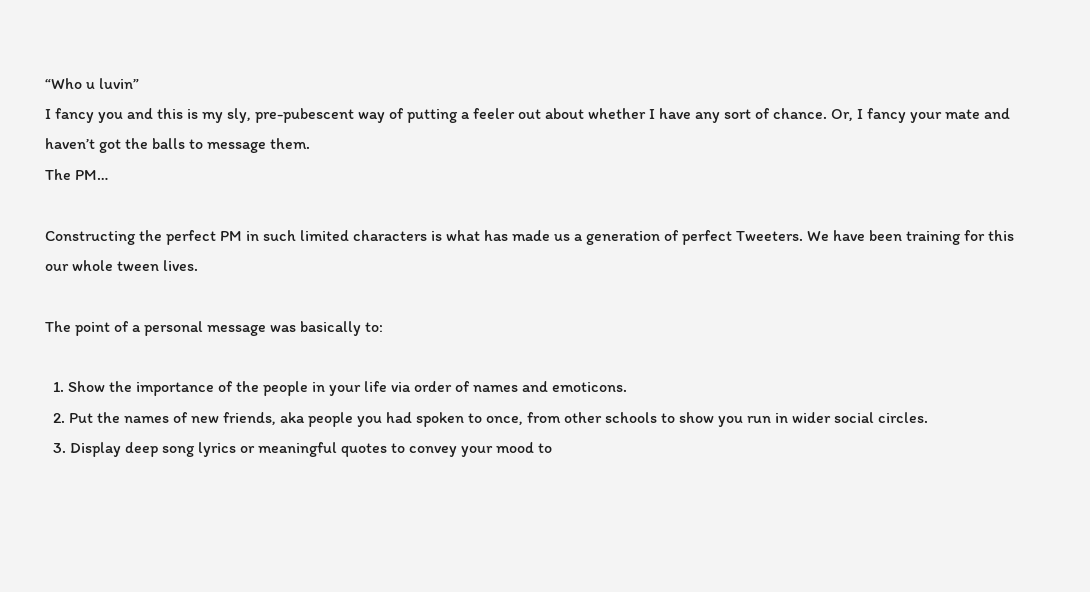“Who u luvin”
I fancy you and this is my sly, pre-pubescent way of putting a feeler out about whether I have any sort of chance. Or, I fancy your mate and haven’t got the balls to message them.
The PM…

Constructing the perfect PM in such limited characters is what has made us a generation of perfect Tweeters. We have been training for this our whole tween lives.

The point of a personal message was basically to:

  1. Show the importance of the people in your life via order of names and emoticons.
  2. Put the names of new friends, aka people you had spoken to once, from other schools to show you run in wider social circles.
  3. Display deep song lyrics or meaningful quotes to convey your mood to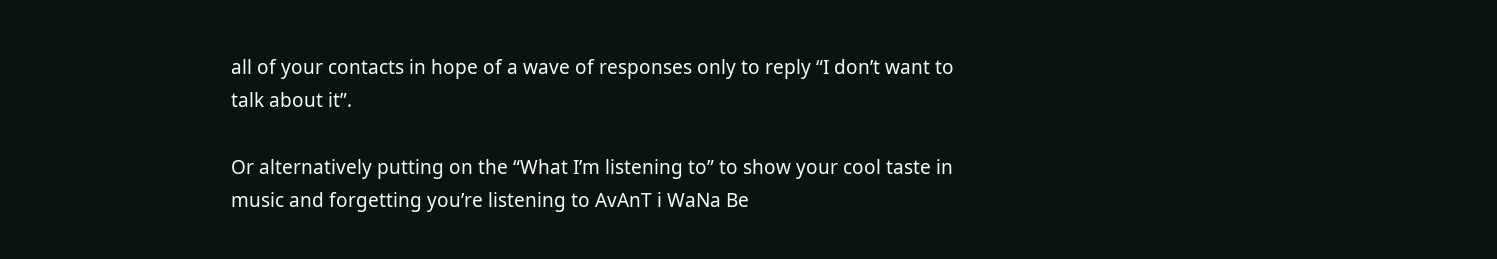all of your contacts in hope of a wave of responses only to reply “I don’t want to talk about it”.

Or alternatively putting on the “What I’m listening to” to show your cool taste in music and forgetting you’re listening to AvAnT i WaNa Be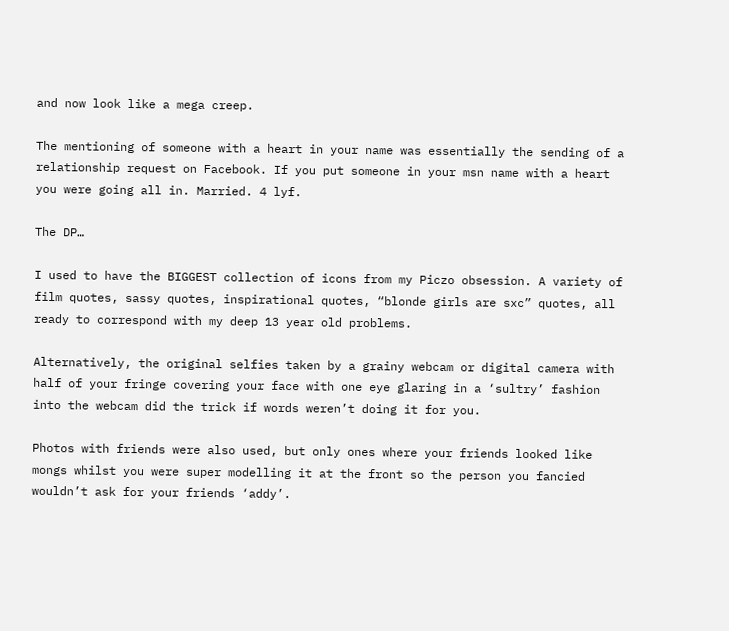and now look like a mega creep.

The mentioning of someone with a heart in your name was essentially the sending of a relationship request on Facebook. If you put someone in your msn name with a heart you were going all in. Married. 4 lyf.

The DP…

I used to have the BIGGEST collection of icons from my Piczo obsession. A variety of film quotes, sassy quotes, inspirational quotes, “blonde girls are sxc” quotes, all ready to correspond with my deep 13 year old problems.

Alternatively, the original selfies taken by a grainy webcam or digital camera with half of your fringe covering your face with one eye glaring in a ‘sultry’ fashion into the webcam did the trick if words weren’t doing it for you.

Photos with friends were also used, but only ones where your friends looked like mongs whilst you were super modelling it at the front so the person you fancied wouldn’t ask for your friends ‘addy’.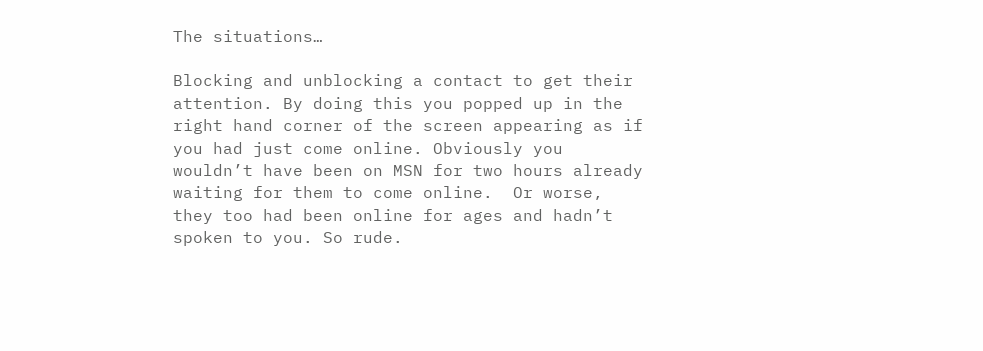The situations…

Blocking and unblocking a contact to get their attention. By doing this you popped up in the right hand corner of the screen appearing as if you had just come online. Obviously you wouldn’t have been on MSN for two hours already waiting for them to come online.  Or worse, they too had been online for ages and hadn’t spoken to you. So rude.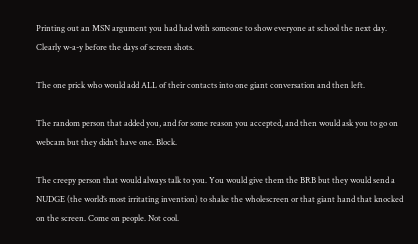Printing out an MSN argument you had had with someone to show everyone at school the next day. Clearly w-a-y before the days of screen shots.

The one prick who would add ALL of their contacts into one giant conversation and then left.

The random person that added you, and for some reason you accepted, and then would ask you to go on webcam but they didn’t have one. Block.

The creepy person that would always talk to you. You would give them the BRB but they would send a NUDGE (the world’s most irritating invention) to shake the wholescreen or that giant hand that knocked on the screen. Come on people. Not cool.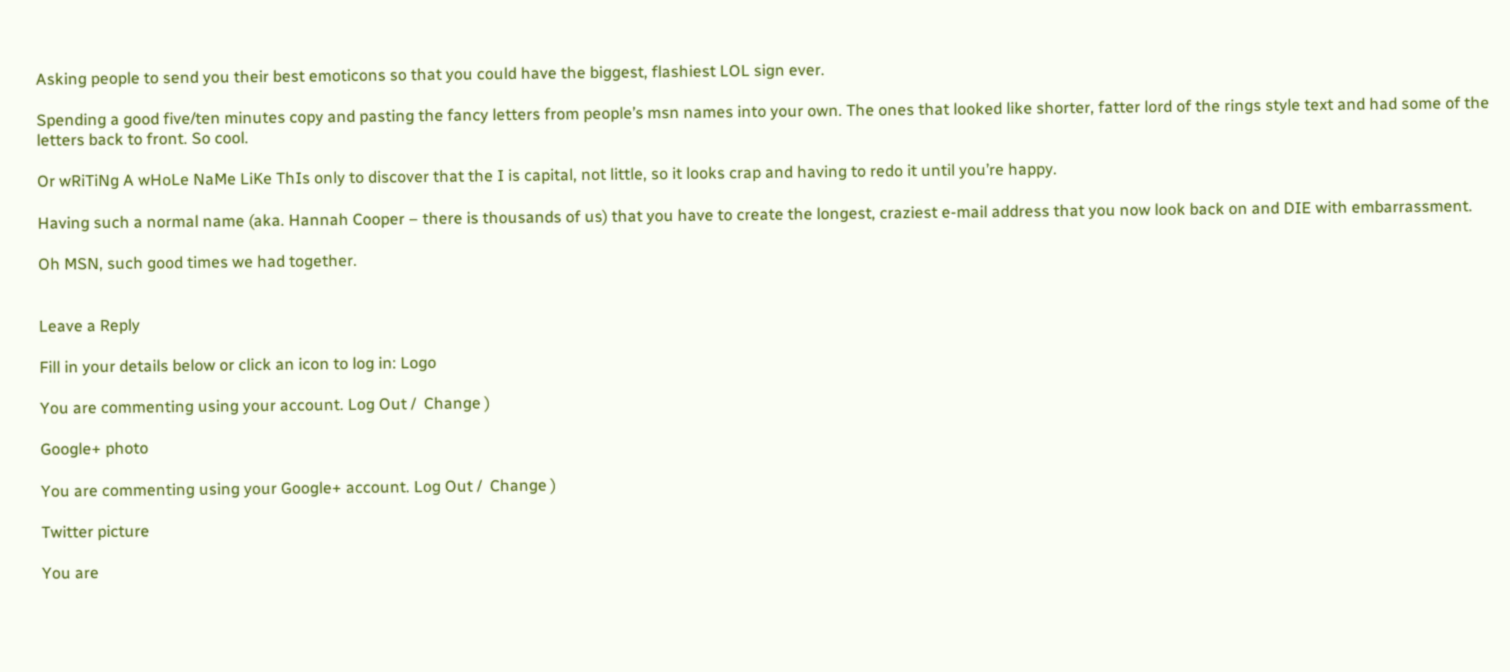Asking people to send you their best emoticons so that you could have the biggest, flashiest LOL sign ever.

Spending a good five/ten minutes copy and pasting the fancy letters from people’s msn names into your own. The ones that looked like shorter, fatter lord of the rings style text and had some of the letters back to front. So cool.

Or wRiTiNg A wHoLe NaMe LiKe ThIs only to discover that the I is capital, not little, so it looks crap and having to redo it until you’re happy.

Having such a normal name (aka. Hannah Cooper – there is thousands of us) that you have to create the longest, craziest e-mail address that you now look back on and DIE with embarrassment.

Oh MSN, such good times we had together.


Leave a Reply

Fill in your details below or click an icon to log in: Logo

You are commenting using your account. Log Out /  Change )

Google+ photo

You are commenting using your Google+ account. Log Out /  Change )

Twitter picture

You are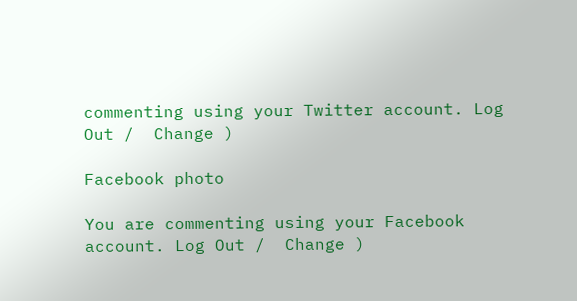commenting using your Twitter account. Log Out /  Change )

Facebook photo

You are commenting using your Facebook account. Log Out /  Change )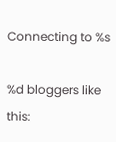Connecting to %s

%d bloggers like this: